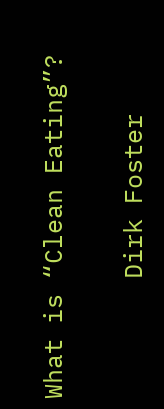What is “Clean Eating”?

        Dirk Foster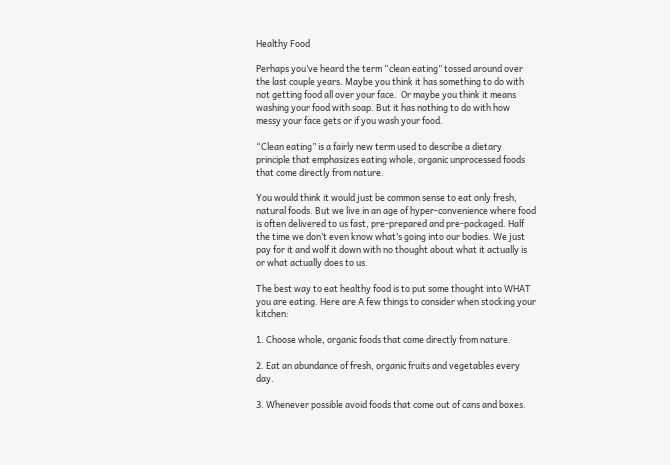Healthy Food

Perhaps you’ve heard the term “clean eating” tossed around over the last couple years. Maybe you think it has something to do with not getting food all over your face.  Or maybe you think it means washing your food with soap. But it has nothing to do with how messy your face gets or if you wash your food.

“Clean eating” is a fairly new term used to describe a dietary principle that emphasizes eating whole, organic unprocessed foods that come directly from nature.

You would think it would just be common sense to eat only fresh, natural foods. But we live in an age of hyper-convenience where food is often delivered to us fast, pre-prepared and pre-packaged. Half the time we don’t even know what’s going into our bodies. We just pay for it and wolf it down with no thought about what it actually is or what actually does to us.

The best way to eat healthy food is to put some thought into WHAT you are eating. Here are A few things to consider when stocking your kitchen:

1. Choose whole, organic foods that come directly from nature.

2. Eat an abundance of fresh, organic fruits and vegetables every day.

3. Whenever possible avoid foods that come out of cans and boxes.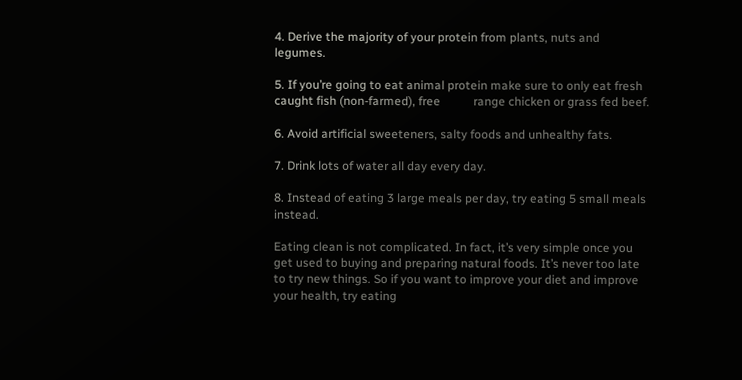4. Derive the majority of your protein from plants, nuts and legumes.

5. If you’re going to eat animal protein make sure to only eat fresh caught fish (non-farmed), free           range chicken or grass fed beef.

6. Avoid artificial sweeteners, salty foods and unhealthy fats.

7. Drink lots of water all day every day.

8. Instead of eating 3 large meals per day, try eating 5 small meals instead.

Eating clean is not complicated. In fact, it’s very simple once you get used to buying and preparing natural foods. It’s never too late to try new things. So if you want to improve your diet and improve your health, try eating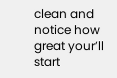clean and notice how great your’ll start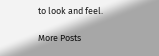to look and feel.

More Posts